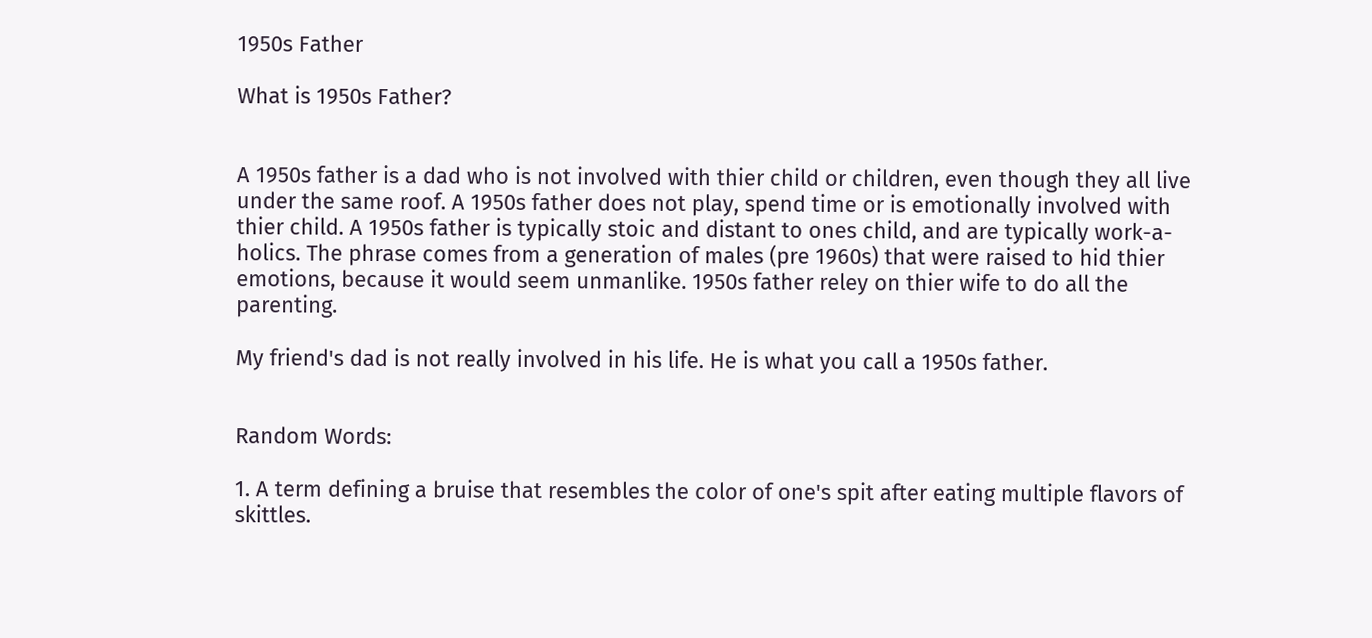1950s Father

What is 1950s Father?


A 1950s father is a dad who is not involved with thier child or children, even though they all live under the same roof. A 1950s father does not play, spend time or is emotionally involved with thier child. A 1950s father is typically stoic and distant to ones child, and are typically work-a-holics. The phrase comes from a generation of males (pre 1960s) that were raised to hid thier emotions, because it would seem unmanlike. 1950s father reley on thier wife to do all the parenting.

My friend's dad is not really involved in his life. He is what you call a 1950s father.


Random Words:

1. A term defining a bruise that resembles the color of one's spit after eating multiple flavors of skittles.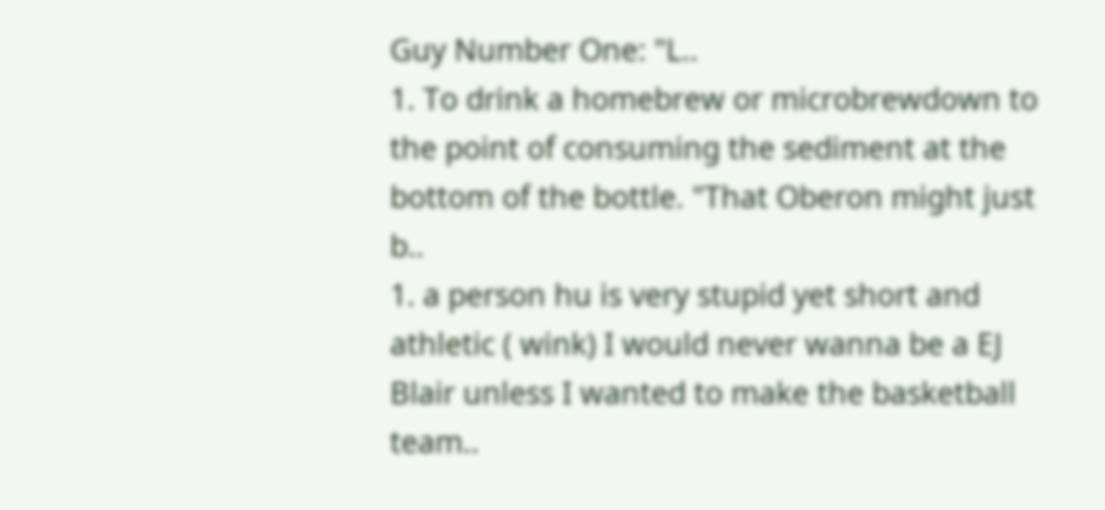Guy Number One: "L..
1. To drink a homebrew or microbrewdown to the point of consuming the sediment at the bottom of the bottle. "That Oberon might just b..
1. a person hu is very stupid yet short and athletic ( wink) I would never wanna be a EJ Blair unless I wanted to make the basketball team..